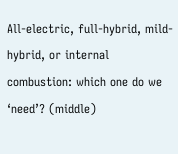All-electric, full-hybrid, mild-hybrid, or internal combustion: which one do we ‘need’? (middle)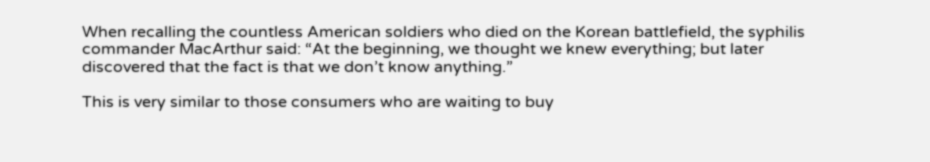When recalling the countless American soldiers who died on the Korean battlefield, the syphilis commander MacArthur said: “At the beginning, we thought we knew everything; but later discovered that the fact is that we don’t know anything.”

This is very similar to those consumers who are waiting to buy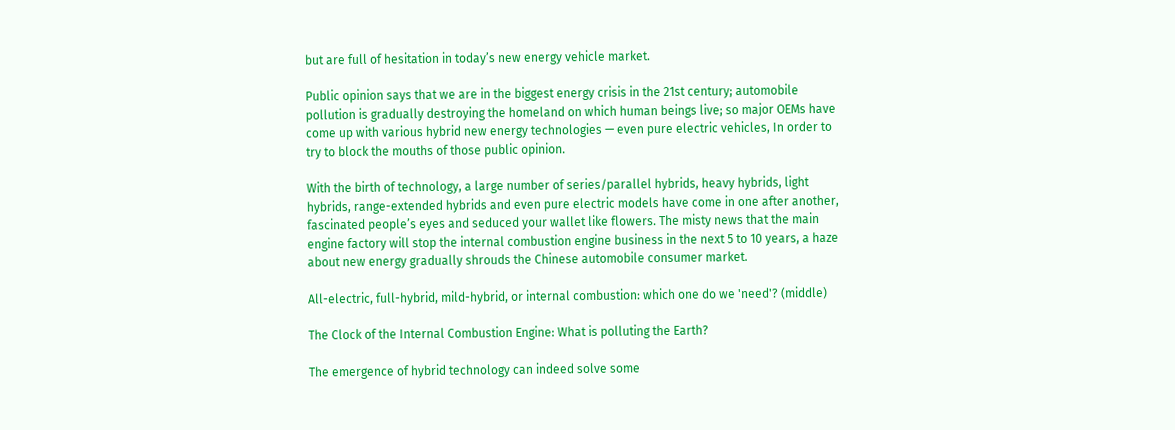but are full of hesitation in today’s new energy vehicle market.

Public opinion says that we are in the biggest energy crisis in the 21st century; automobile pollution is gradually destroying the homeland on which human beings live; so major OEMs have come up with various hybrid new energy technologies — even pure electric vehicles, In order to try to block the mouths of those public opinion.

With the birth of technology, a large number of series/parallel hybrids, heavy hybrids, light hybrids, range-extended hybrids and even pure electric models have come in one after another, fascinated people’s eyes and seduced your wallet like flowers. The misty news that the main engine factory will stop the internal combustion engine business in the next 5 to 10 years, a haze about new energy gradually shrouds the Chinese automobile consumer market.

All-electric, full-hybrid, mild-hybrid, or internal combustion: which one do we 'need'? (middle)

The Clock of the Internal Combustion Engine: What is polluting the Earth?

The emergence of hybrid technology can indeed solve some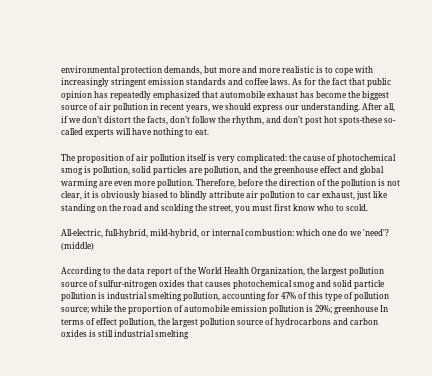environmental protection demands, but more and more realistic is to cope with increasingly stringent emission standards and coffee laws. As for the fact that public opinion has repeatedly emphasized that automobile exhaust has become the biggest source of air pollution in recent years, we should express our understanding. After all, if we don’t distort the facts, don’t follow the rhythm, and don’t post hot spots-these so-called experts will have nothing to eat.

The proposition of air pollution itself is very complicated: the cause of photochemical smog is pollution, solid particles are pollution, and the greenhouse effect and global warming are even more pollution. Therefore, before the direction of the pollution is not clear, it is obviously biased to blindly attribute air pollution to car exhaust, just like standing on the road and scolding the street, you must first know who to scold.

All-electric, full-hybrid, mild-hybrid, or internal combustion: which one do we 'need'? (middle)

According to the data report of the World Health Organization, the largest pollution source of sulfur-nitrogen oxides that causes photochemical smog and solid particle pollution is industrial smelting pollution, accounting for 47% of this type of pollution source; while the proportion of automobile emission pollution is 29%; greenhouse In terms of effect pollution, the largest pollution source of hydrocarbons and carbon oxides is still industrial smelting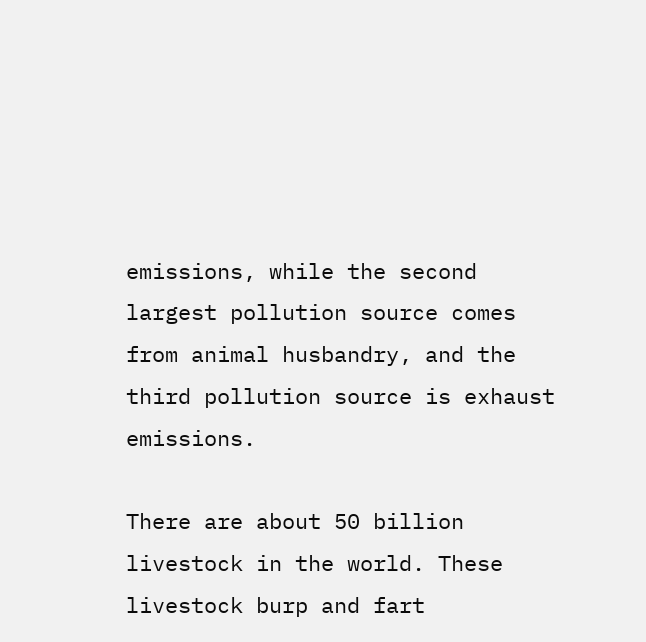emissions, while the second largest pollution source comes from animal husbandry, and the third pollution source is exhaust emissions.

There are about 50 billion livestock in the world. These livestock burp and fart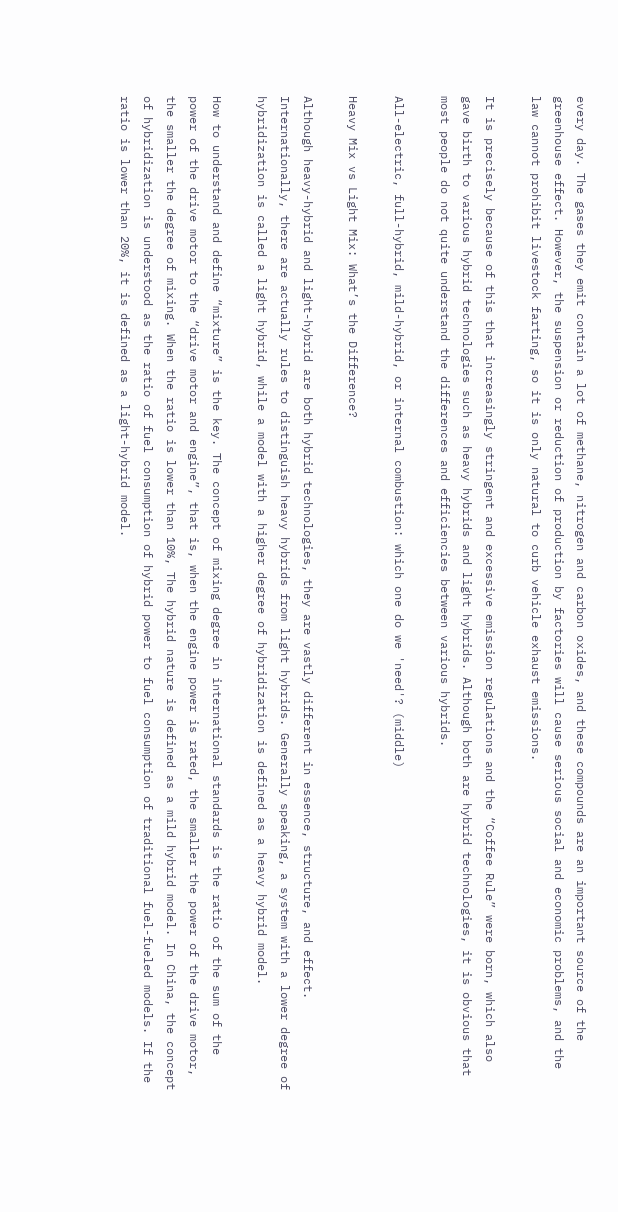every day. The gases they emit contain a lot of methane, nitrogen and carbon oxides, and these compounds are an important source of the greenhouse effect. However, the suspension or reduction of production by factories will cause serious social and economic problems, and the law cannot prohibit livestock farting, so it is only natural to curb vehicle exhaust emissions.

It is precisely because of this that increasingly stringent and excessive emission regulations and the “Coffee Rule” were born, which also gave birth to various hybrid technologies such as heavy hybrids and light hybrids. Although both are hybrid technologies, it is obvious that most people do not quite understand the differences and efficiencies between various hybrids.

All-electric, full-hybrid, mild-hybrid, or internal combustion: which one do we 'need'? (middle)

Heavy Mix vs Light Mix: What’s the Difference?

Although heavy-hybrid and light-hybrid are both hybrid technologies, they are vastly different in essence, structure, and effect. Internationally, there are actually rules to distinguish heavy hybrids from light hybrids. Generally speaking, a system with a lower degree of hybridization is called a light hybrid, while a model with a higher degree of hybridization is defined as a heavy hybrid model.

How to understand and define “mixture” is the key. The concept of mixing degree in international standards is the ratio of the sum of the power of the drive motor to the “drive motor and engine”, that is, when the engine power is rated, the smaller the power of the drive motor, the smaller the degree of mixing. When the ratio is lower than 10%, The hybrid nature is defined as a mild hybrid model. In China, the concept of hybridization is understood as the ratio of fuel consumption of hybrid power to fuel consumption of traditional fuel-fueled models. If the ratio is lower than 20%, it is defined as a light-hybrid model.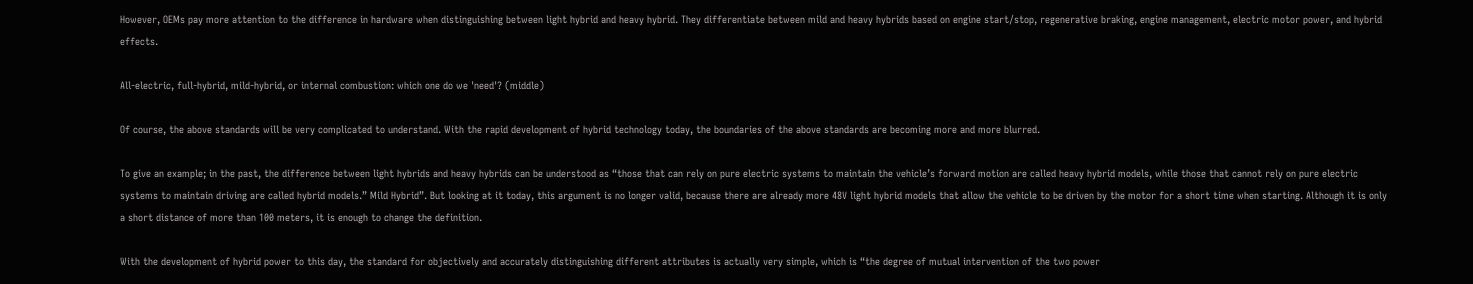However, OEMs pay more attention to the difference in hardware when distinguishing between light hybrid and heavy hybrid. They differentiate between mild and heavy hybrids based on engine start/stop, regenerative braking, engine management, electric motor power, and hybrid effects.

All-electric, full-hybrid, mild-hybrid, or internal combustion: which one do we 'need'? (middle)

Of course, the above standards will be very complicated to understand. With the rapid development of hybrid technology today, the boundaries of the above standards are becoming more and more blurred.

To give an example; in the past, the difference between light hybrids and heavy hybrids can be understood as “those that can rely on pure electric systems to maintain the vehicle’s forward motion are called heavy hybrid models, while those that cannot rely on pure electric systems to maintain driving are called hybrid models.” Mild Hybrid”. But looking at it today, this argument is no longer valid, because there are already more 48V light hybrid models that allow the vehicle to be driven by the motor for a short time when starting. Although it is only a short distance of more than 100 meters, it is enough to change the definition.

With the development of hybrid power to this day, the standard for objectively and accurately distinguishing different attributes is actually very simple, which is “the degree of mutual intervention of the two power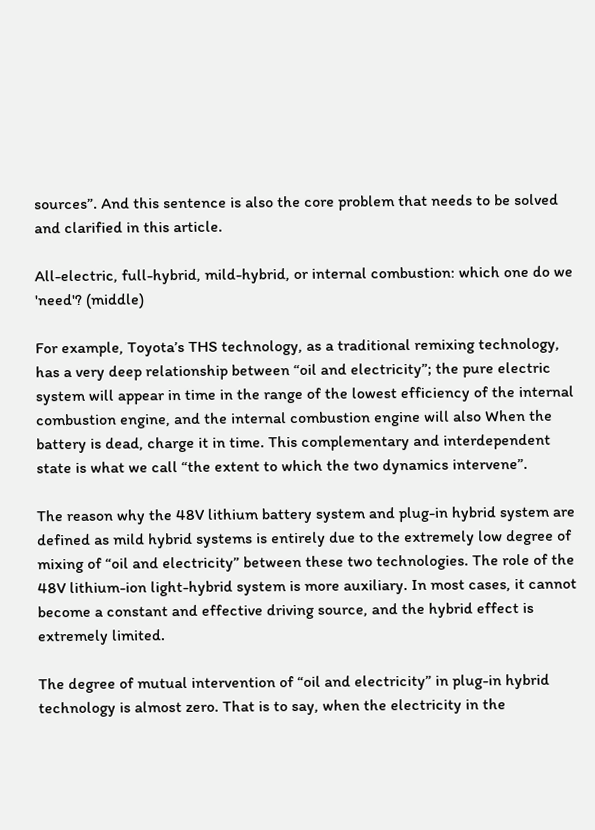sources”. And this sentence is also the core problem that needs to be solved and clarified in this article.

All-electric, full-hybrid, mild-hybrid, or internal combustion: which one do we 'need'? (middle)

For example, Toyota’s THS technology, as a traditional remixing technology, has a very deep relationship between “oil and electricity”; the pure electric system will appear in time in the range of the lowest efficiency of the internal combustion engine, and the internal combustion engine will also When the battery is dead, charge it in time. This complementary and interdependent state is what we call “the extent to which the two dynamics intervene”.

The reason why the 48V lithium battery system and plug-in hybrid system are defined as mild hybrid systems is entirely due to the extremely low degree of mixing of “oil and electricity” between these two technologies. The role of the 48V lithium-ion light-hybrid system is more auxiliary. In most cases, it cannot become a constant and effective driving source, and the hybrid effect is extremely limited.

The degree of mutual intervention of “oil and electricity” in plug-in hybrid technology is almost zero. That is to say, when the electricity in the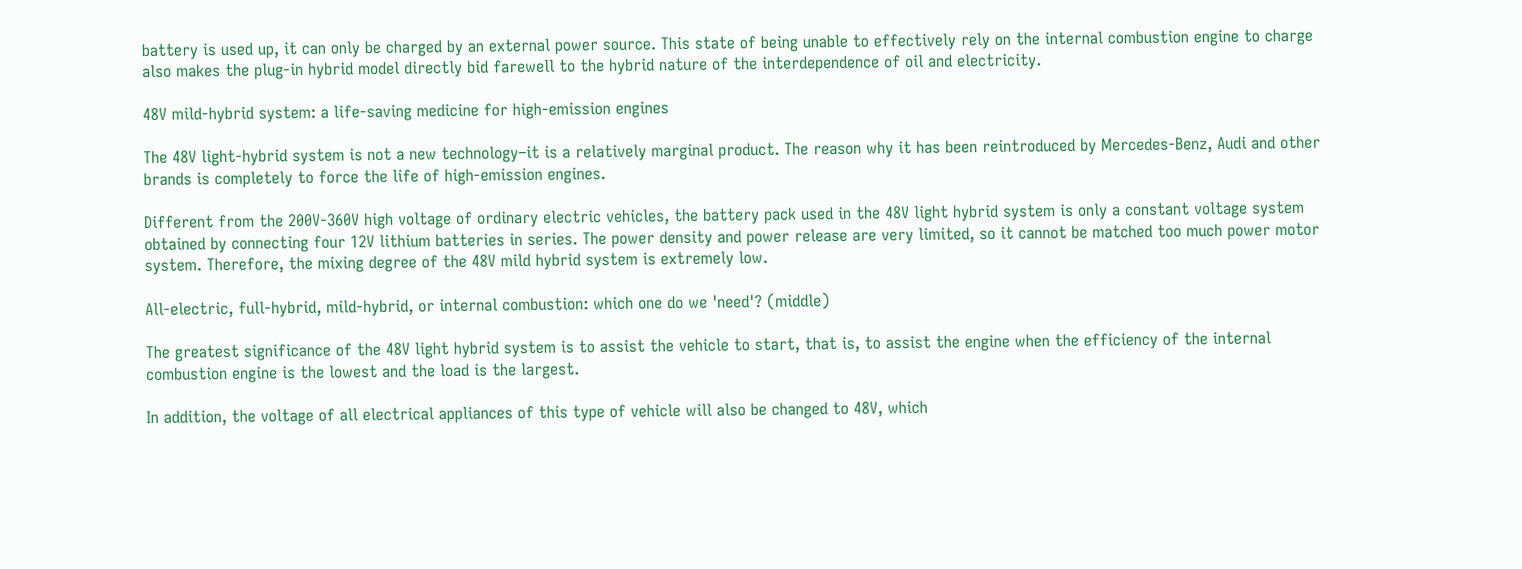battery is used up, it can only be charged by an external power source. This state of being unable to effectively rely on the internal combustion engine to charge also makes the plug-in hybrid model directly bid farewell to the hybrid nature of the interdependence of oil and electricity.

48V mild-hybrid system: a life-saving medicine for high-emission engines

The 48V light-hybrid system is not a new technology–it is a relatively marginal product. The reason why it has been reintroduced by Mercedes-Benz, Audi and other brands is completely to force the life of high-emission engines.

Different from the 200V-360V high voltage of ordinary electric vehicles, the battery pack used in the 48V light hybrid system is only a constant voltage system obtained by connecting four 12V lithium batteries in series. The power density and power release are very limited, so it cannot be matched too much power motor system. Therefore, the mixing degree of the 48V mild hybrid system is extremely low.

All-electric, full-hybrid, mild-hybrid, or internal combustion: which one do we 'need'? (middle)

The greatest significance of the 48V light hybrid system is to assist the vehicle to start, that is, to assist the engine when the efficiency of the internal combustion engine is the lowest and the load is the largest.

In addition, the voltage of all electrical appliances of this type of vehicle will also be changed to 48V, which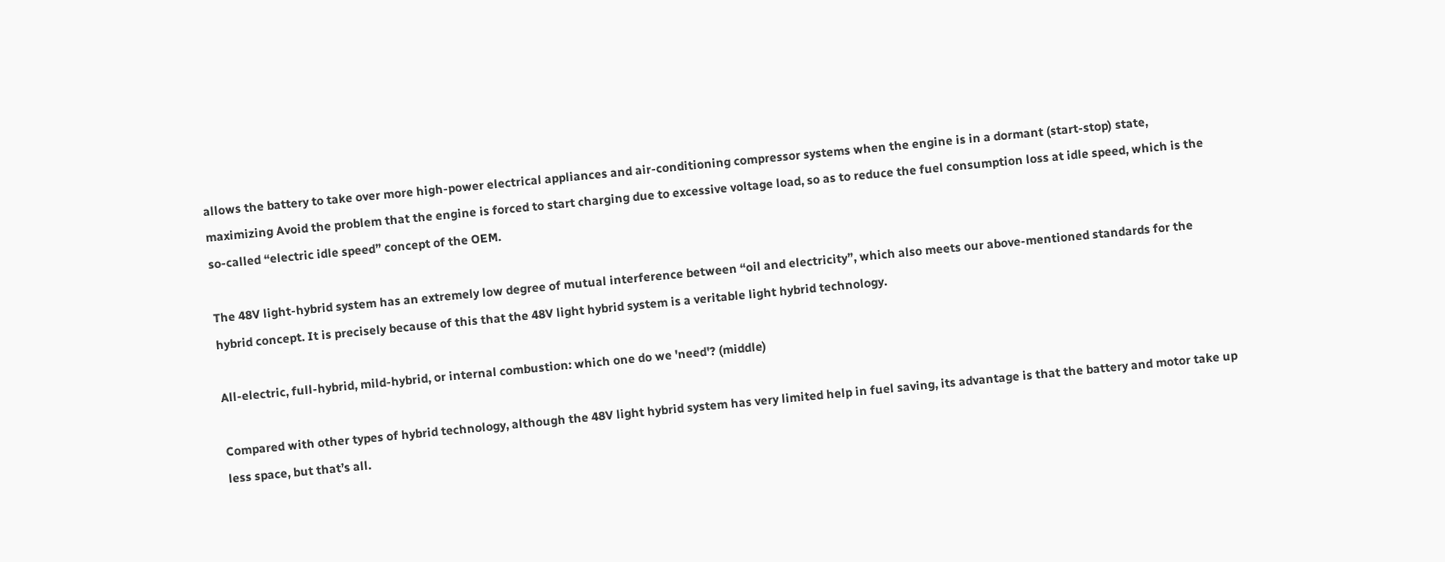allows the battery to take over more high-power electrical appliances and air-conditioning compressor systems when the engine is in a dormant (start-stop) state, maximizing Avoid the problem that the engine is forced to start charging due to excessive voltage load, so as to reduce the fuel consumption loss at idle speed, which is the so-called “electric idle speed” concept of the OEM.

The 48V light-hybrid system has an extremely low degree of mutual interference between “oil and electricity”, which also meets our above-mentioned standards for the hybrid concept. It is precisely because of this that the 48V light hybrid system is a veritable light hybrid technology.

All-electric, full-hybrid, mild-hybrid, or internal combustion: which one do we 'need'? (middle)

Compared with other types of hybrid technology, although the 48V light hybrid system has very limited help in fuel saving, its advantage is that the battery and motor take up less space, but that’s all.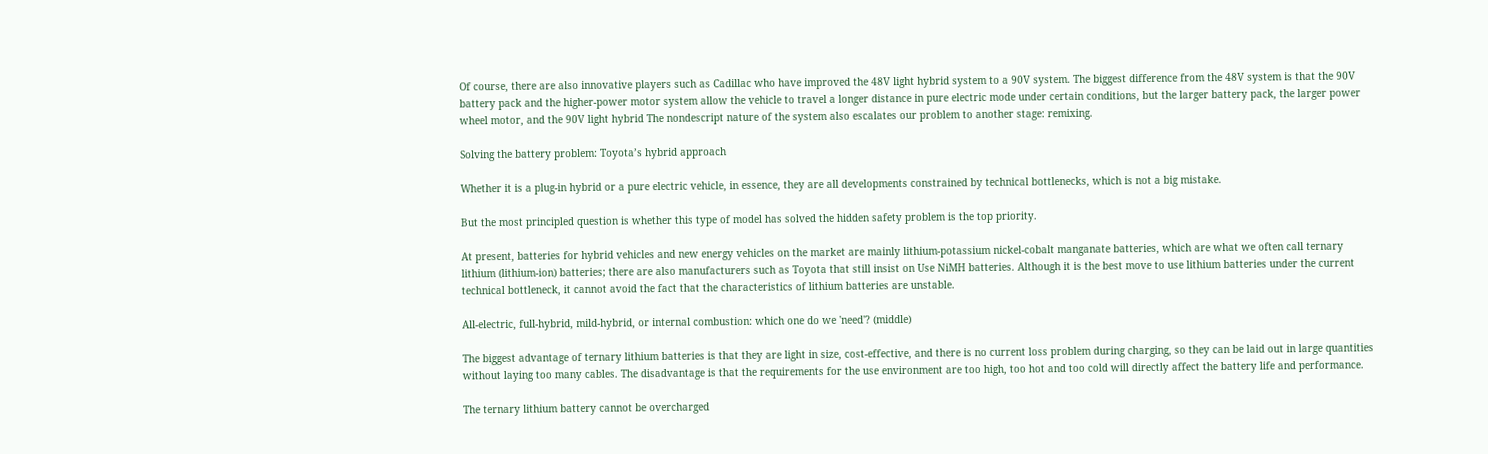Of course, there are also innovative players such as Cadillac who have improved the 48V light hybrid system to a 90V system. The biggest difference from the 48V system is that the 90V battery pack and the higher-power motor system allow the vehicle to travel a longer distance in pure electric mode under certain conditions, but the larger battery pack, the larger power wheel motor, and the 90V light hybrid The nondescript nature of the system also escalates our problem to another stage: remixing.

Solving the battery problem: Toyota’s hybrid approach

Whether it is a plug-in hybrid or a pure electric vehicle, in essence, they are all developments constrained by technical bottlenecks, which is not a big mistake.

But the most principled question is whether this type of model has solved the hidden safety problem is the top priority.

At present, batteries for hybrid vehicles and new energy vehicles on the market are mainly lithium-potassium nickel-cobalt manganate batteries, which are what we often call ternary lithium (lithium-ion) batteries; there are also manufacturers such as Toyota that still insist on Use NiMH batteries. Although it is the best move to use lithium batteries under the current technical bottleneck, it cannot avoid the fact that the characteristics of lithium batteries are unstable.

All-electric, full-hybrid, mild-hybrid, or internal combustion: which one do we 'need'? (middle)

The biggest advantage of ternary lithium batteries is that they are light in size, cost-effective, and there is no current loss problem during charging, so they can be laid out in large quantities without laying too many cables. The disadvantage is that the requirements for the use environment are too high, too hot and too cold will directly affect the battery life and performance.

The ternary lithium battery cannot be overcharged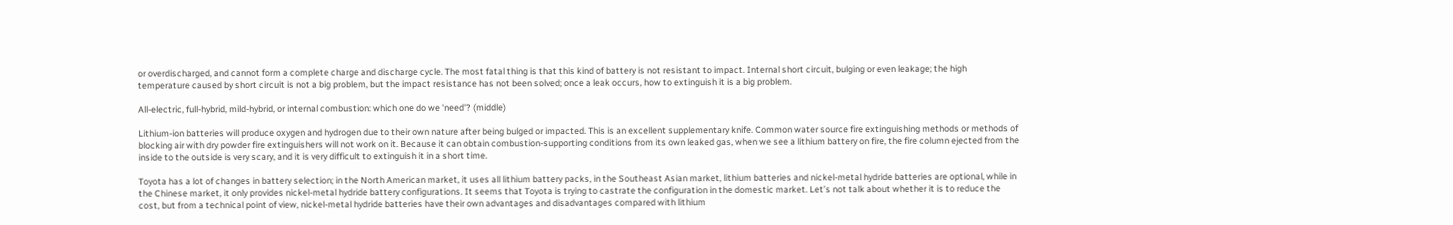or overdischarged, and cannot form a complete charge and discharge cycle. The most fatal thing is that this kind of battery is not resistant to impact. Internal short circuit, bulging or even leakage; the high temperature caused by short circuit is not a big problem, but the impact resistance has not been solved; once a leak occurs, how to extinguish it is a big problem.

All-electric, full-hybrid, mild-hybrid, or internal combustion: which one do we 'need'? (middle)

Lithium-ion batteries will produce oxygen and hydrogen due to their own nature after being bulged or impacted. This is an excellent supplementary knife. Common water source fire extinguishing methods or methods of blocking air with dry powder fire extinguishers will not work on it. Because it can obtain combustion-supporting conditions from its own leaked gas, when we see a lithium battery on fire, the fire column ejected from the inside to the outside is very scary, and it is very difficult to extinguish it in a short time.

Toyota has a lot of changes in battery selection; in the North American market, it uses all lithium battery packs, in the Southeast Asian market, lithium batteries and nickel-metal hydride batteries are optional, while in the Chinese market, it only provides nickel-metal hydride battery configurations. It seems that Toyota is trying to castrate the configuration in the domestic market. Let’s not talk about whether it is to reduce the cost, but from a technical point of view, nickel-metal hydride batteries have their own advantages and disadvantages compared with lithium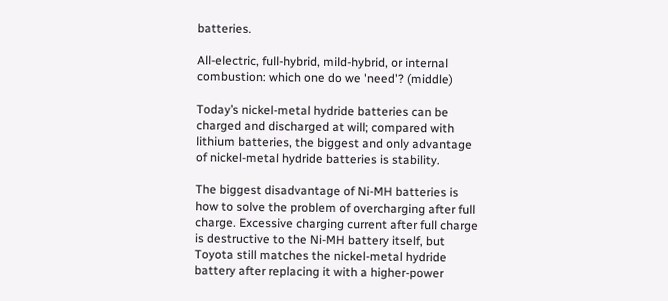batteries.

All-electric, full-hybrid, mild-hybrid, or internal combustion: which one do we 'need'? (middle)

Today’s nickel-metal hydride batteries can be charged and discharged at will; compared with lithium batteries, the biggest and only advantage of nickel-metal hydride batteries is stability.

The biggest disadvantage of Ni-MH batteries is how to solve the problem of overcharging after full charge. Excessive charging current after full charge is destructive to the Ni-MH battery itself, but Toyota still matches the nickel-metal hydride battery after replacing it with a higher-power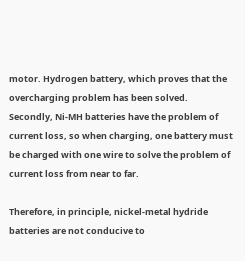motor. Hydrogen battery, which proves that the overcharging problem has been solved. Secondly, Ni-MH batteries have the problem of current loss, so when charging, one battery must be charged with one wire to solve the problem of current loss from near to far.

Therefore, in principle, nickel-metal hydride batteries are not conducive to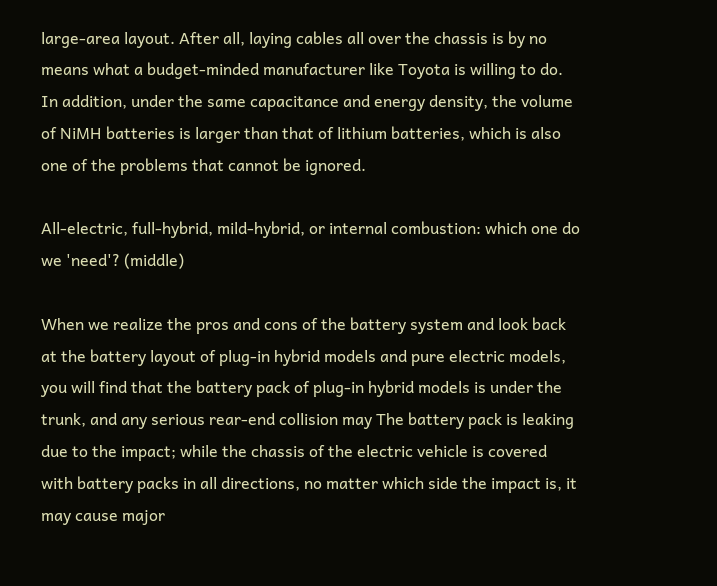large-area layout. After all, laying cables all over the chassis is by no means what a budget-minded manufacturer like Toyota is willing to do. In addition, under the same capacitance and energy density, the volume of NiMH batteries is larger than that of lithium batteries, which is also one of the problems that cannot be ignored.

All-electric, full-hybrid, mild-hybrid, or internal combustion: which one do we 'need'? (middle)

When we realize the pros and cons of the battery system and look back at the battery layout of plug-in hybrid models and pure electric models, you will find that the battery pack of plug-in hybrid models is under the trunk, and any serious rear-end collision may The battery pack is leaking due to the impact; while the chassis of the electric vehicle is covered with battery packs in all directions, no matter which side the impact is, it may cause major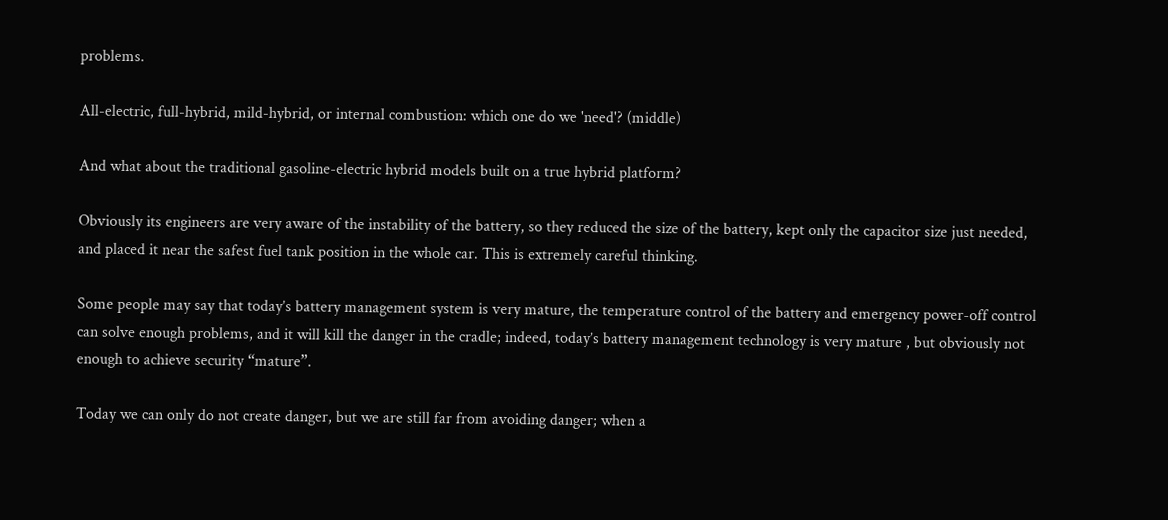problems.

All-electric, full-hybrid, mild-hybrid, or internal combustion: which one do we 'need'? (middle)

And what about the traditional gasoline-electric hybrid models built on a true hybrid platform?

Obviously its engineers are very aware of the instability of the battery, so they reduced the size of the battery, kept only the capacitor size just needed, and placed it near the safest fuel tank position in the whole car. This is extremely careful thinking.

Some people may say that today’s battery management system is very mature, the temperature control of the battery and emergency power-off control can solve enough problems, and it will kill the danger in the cradle; indeed, today’s battery management technology is very mature , but obviously not enough to achieve security “mature”.

Today we can only do not create danger, but we are still far from avoiding danger; when a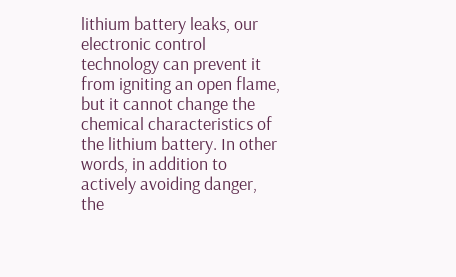lithium battery leaks, our electronic control technology can prevent it from igniting an open flame, but it cannot change the chemical characteristics of the lithium battery. In other words, in addition to actively avoiding danger, the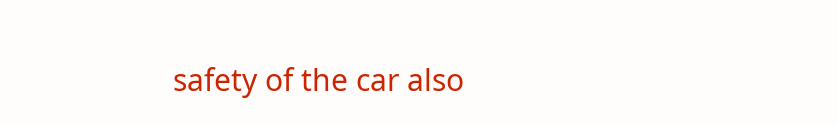safety of the car also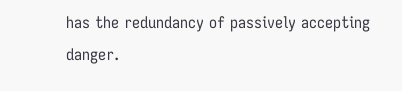has the redundancy of passively accepting danger.